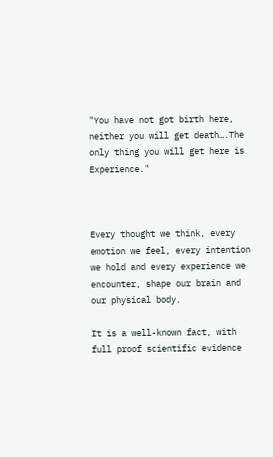"You have not got birth here, neither you will get death….The only thing you will get here is Experience."



Every thought we think, every emotion we feel, every intention we hold and every experience we encounter, shape our brain and our physical body.

It is a well-known fact, with full proof scientific evidence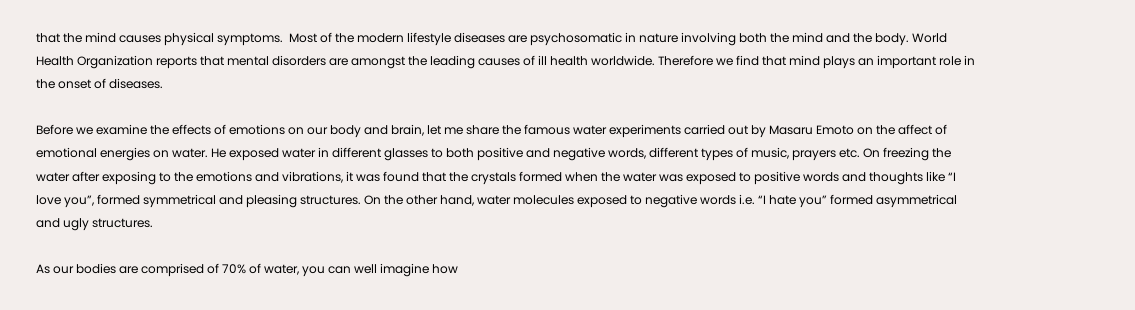that the mind causes physical symptoms.  Most of the modern lifestyle diseases are psychosomatic in nature involving both the mind and the body. World Health Organization reports that mental disorders are amongst the leading causes of ill health worldwide. Therefore we find that mind plays an important role in the onset of diseases.

Before we examine the effects of emotions on our body and brain, let me share the famous water experiments carried out by Masaru Emoto on the affect of emotional energies on water. He exposed water in different glasses to both positive and negative words, different types of music, prayers etc. On freezing the water after exposing to the emotions and vibrations, it was found that the crystals formed when the water was exposed to positive words and thoughts like “I love you”, formed symmetrical and pleasing structures. On the other hand, water molecules exposed to negative words i.e. “I hate you” formed asymmetrical and ugly structures.

As our bodies are comprised of 70% of water, you can well imagine how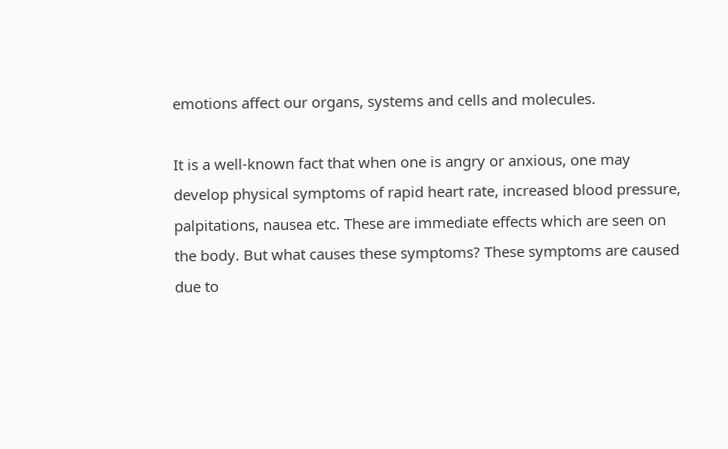emotions affect our organs, systems and cells and molecules.

It is a well-known fact that when one is angry or anxious, one may develop physical symptoms of rapid heart rate, increased blood pressure, palpitations, nausea etc. These are immediate effects which are seen on the body. But what causes these symptoms? These symptoms are caused due to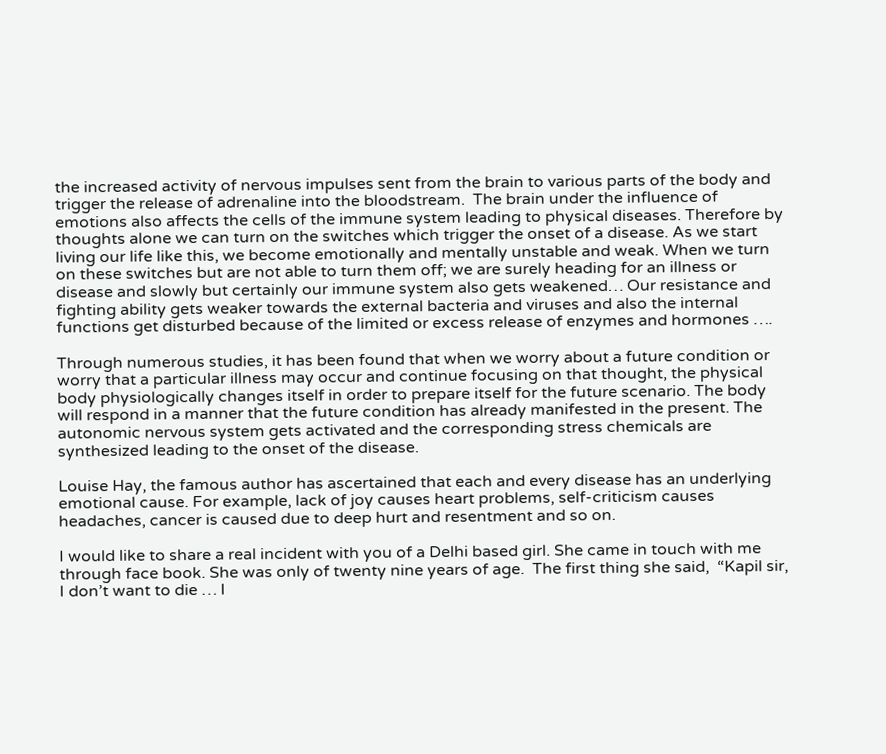the increased activity of nervous impulses sent from the brain to various parts of the body and trigger the release of adrenaline into the bloodstream.  The brain under the influence of emotions also affects the cells of the immune system leading to physical diseases. Therefore by thoughts alone we can turn on the switches which trigger the onset of a disease. As we start living our life like this, we become emotionally and mentally unstable and weak. When we turn on these switches but are not able to turn them off; we are surely heading for an illness or disease and slowly but certainly our immune system also gets weakened… Our resistance and fighting ability gets weaker towards the external bacteria and viruses and also the internal functions get disturbed because of the limited or excess release of enzymes and hormones ….

Through numerous studies, it has been found that when we worry about a future condition or worry that a particular illness may occur and continue focusing on that thought, the physical body physiologically changes itself in order to prepare itself for the future scenario. The body will respond in a manner that the future condition has already manifested in the present. The autonomic nervous system gets activated and the corresponding stress chemicals are synthesized leading to the onset of the disease.

Louise Hay, the famous author has ascertained that each and every disease has an underlying emotional cause. For example, lack of joy causes heart problems, self-criticism causes headaches, cancer is caused due to deep hurt and resentment and so on.

I would like to share a real incident with you of a Delhi based girl. She came in touch with me through face book. She was only of twenty nine years of age.  The first thing she said,  “Kapil sir, I don’t want to die … I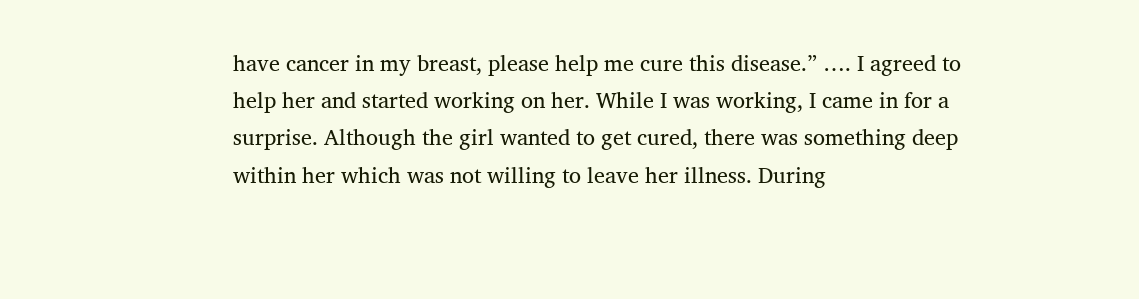have cancer in my breast, please help me cure this disease.” …. I agreed to help her and started working on her. While I was working, I came in for a surprise. Although the girl wanted to get cured, there was something deep within her which was not willing to leave her illness. During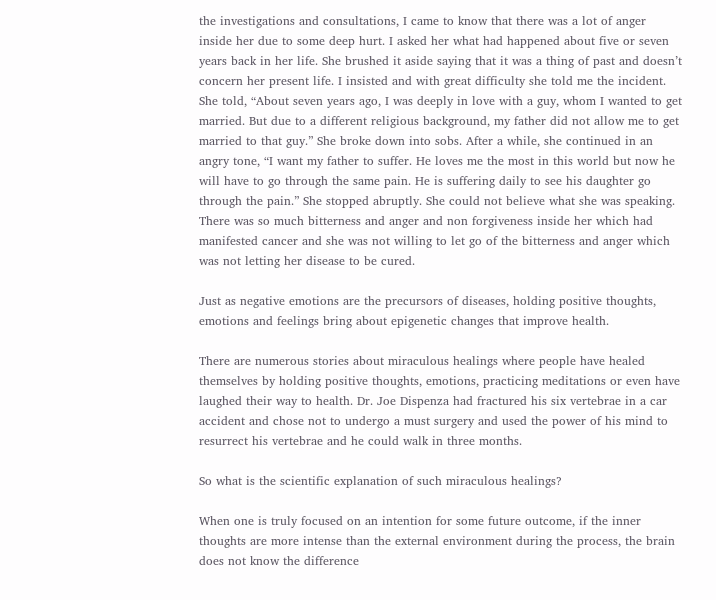the investigations and consultations, I came to know that there was a lot of anger inside her due to some deep hurt. I asked her what had happened about five or seven years back in her life. She brushed it aside saying that it was a thing of past and doesn’t concern her present life. I insisted and with great difficulty she told me the incident. She told, “About seven years ago, I was deeply in love with a guy, whom I wanted to get married. But due to a different religious background, my father did not allow me to get married to that guy.” She broke down into sobs. After a while, she continued in an angry tone, “I want my father to suffer. He loves me the most in this world but now he will have to go through the same pain. He is suffering daily to see his daughter go through the pain.” She stopped abruptly. She could not believe what she was speaking. There was so much bitterness and anger and non forgiveness inside her which had manifested cancer and she was not willing to let go of the bitterness and anger which was not letting her disease to be cured.

Just as negative emotions are the precursors of diseases, holding positive thoughts, emotions and feelings bring about epigenetic changes that improve health.

There are numerous stories about miraculous healings where people have healed themselves by holding positive thoughts, emotions, practicing meditations or even have laughed their way to health. Dr. Joe Dispenza had fractured his six vertebrae in a car accident and chose not to undergo a must surgery and used the power of his mind to resurrect his vertebrae and he could walk in three months.

So what is the scientific explanation of such miraculous healings?

When one is truly focused on an intention for some future outcome, if the inner thoughts are more intense than the external environment during the process, the brain does not know the difference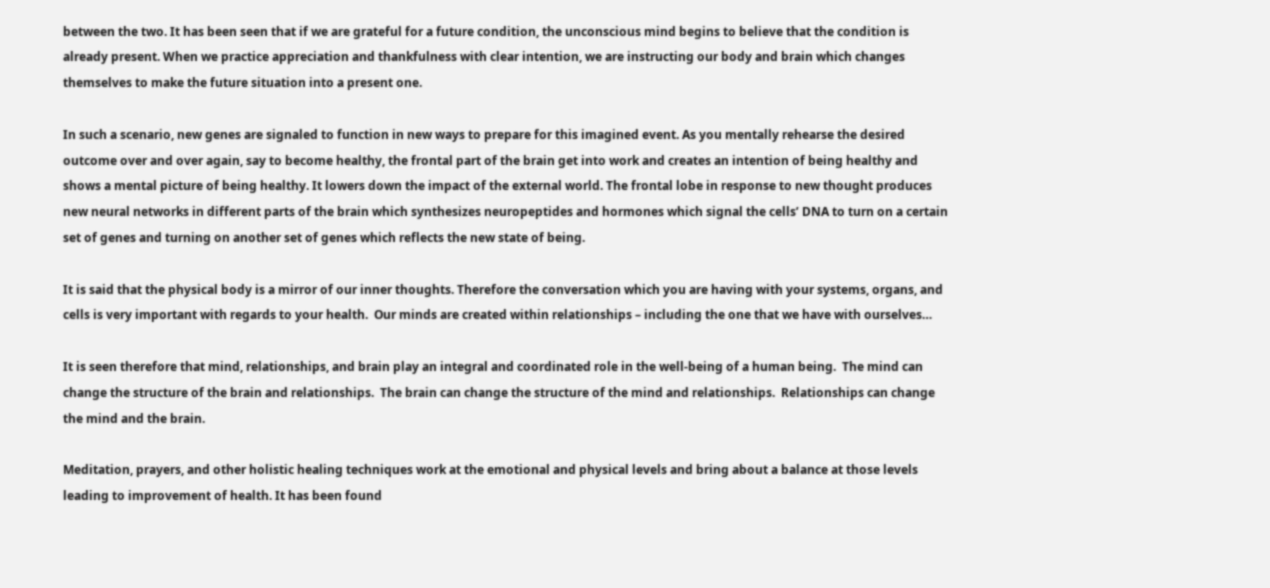between the two. It has been seen that if we are grateful for a future condition, the unconscious mind begins to believe that the condition is already present. When we practice appreciation and thankfulness with clear intention, we are instructing our body and brain which changes themselves to make the future situation into a present one.

In such a scenario, new genes are signaled to function in new ways to prepare for this imagined event. As you mentally rehearse the desired outcome over and over again, say to become healthy, the frontal part of the brain get into work and creates an intention of being healthy and shows a mental picture of being healthy. It lowers down the impact of the external world. The frontal lobe in response to new thought produces new neural networks in different parts of the brain which synthesizes neuropeptides and hormones which signal the cells’ DNA to turn on a certain set of genes and turning on another set of genes which reflects the new state of being.

It is said that the physical body is a mirror of our inner thoughts. Therefore the conversation which you are having with your systems, organs, and cells is very important with regards to your health.  Our minds are created within relationships – including the one that we have with ourselves…

It is seen therefore that mind, relationships, and brain play an integral and coordinated role in the well-being of a human being.  The mind can change the structure of the brain and relationships.  The brain can change the structure of the mind and relationships.  Relationships can change the mind and the brain.

Meditation, prayers, and other holistic healing techniques work at the emotional and physical levels and bring about a balance at those levels leading to improvement of health. It has been found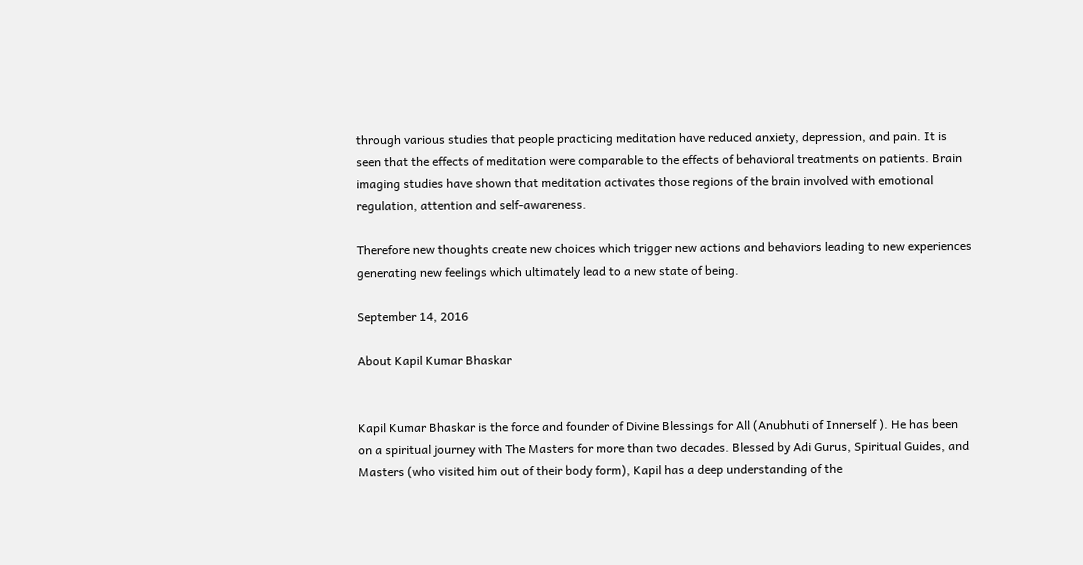through various studies that people practicing meditation have reduced anxiety, depression, and pain. It is seen that the effects of meditation were comparable to the effects of behavioral treatments on patients. Brain imaging studies have shown that meditation activates those regions of the brain involved with emotional regulation, attention and self-awareness.

Therefore new thoughts create new choices which trigger new actions and behaviors leading to new experiences generating new feelings which ultimately lead to a new state of being.

September 14, 2016

About Kapil Kumar Bhaskar


Kapil Kumar Bhaskar is the force and founder of Divine Blessings for All (Anubhuti of Innerself ). He has been on a spiritual journey with The Masters for more than two decades. Blessed by Adi Gurus, Spiritual Guides, and Masters (who visited him out of their body form), Kapil has a deep understanding of the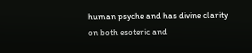human psyche and has divine clarity on both esoteric and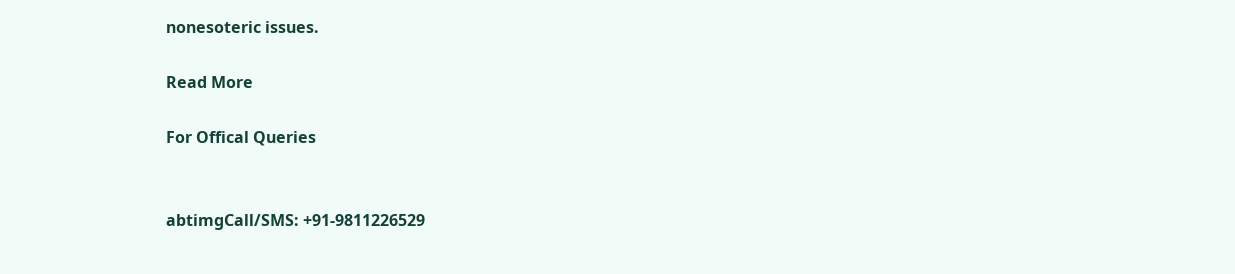nonesoteric issues.

Read More

For Offical Queries


abtimgCall/SMS: +91-9811226529